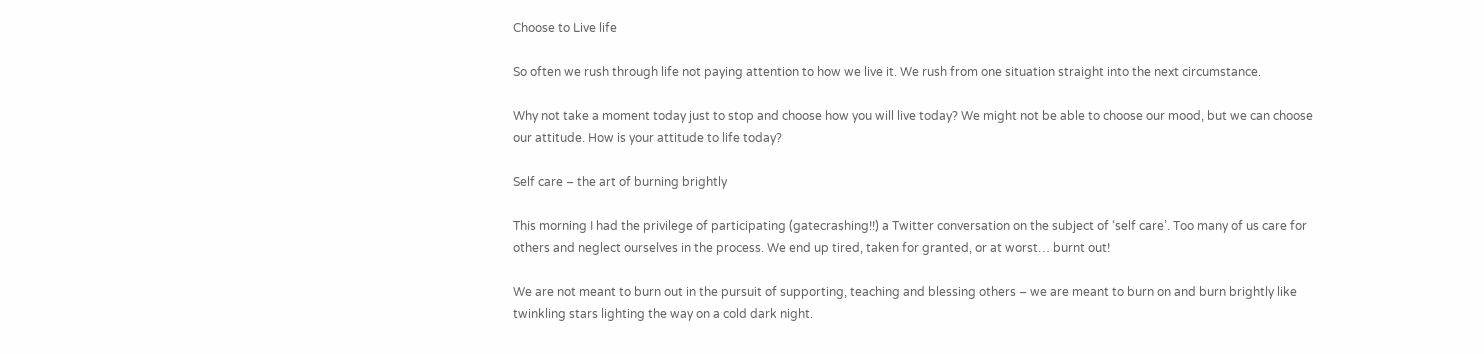Choose to Live life

So often we rush through life not paying attention to how we live it. We rush from one situation straight into the next circumstance.

Why not take a moment today just to stop and choose how you will live today? We might not be able to choose our mood, but we can choose our attitude. How is your attitude to life today?

Self care – the art of burning brightly

This morning I had the privilege of participating (gatecrashing!!) a Twitter conversation on the subject of ‘self care’. Too many of us care for others and neglect ourselves in the process. We end up tired, taken for granted, or at worst… burnt out!

We are not meant to burn out in the pursuit of supporting, teaching and blessing others – we are meant to burn on and burn brightly like twinkling stars lighting the way on a cold dark night.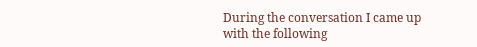During the conversation I came up with the following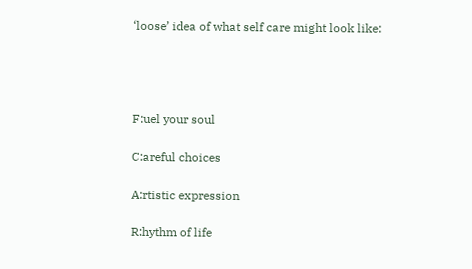‘loose’ idea of what self care might look like:




F:uel your soul

C:areful choices

A:rtistic expression

R:hythm of life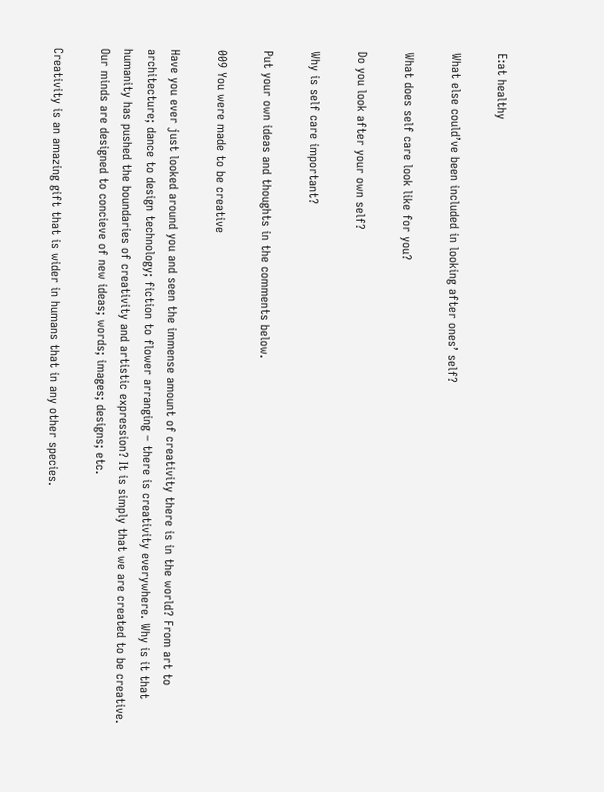E:at healthy

What else could’ve been included in looking after ones’ self?

What does self care look like for you?

Do you look after your own self?

Why is self care important?

Put your own ideas and thoughts in the comments below.

009 You were made to be creative

Have you ever just looked around you and seen the immense amount of creativity there is in the world? From art to architecture; dance to design technology; fiction to flower arranging – there is creativity everywhere. Why is it that humanity has pushed the boundaries of creativity and artistic expression? It is simply that we are created to be creative. Our minds are designed to concieve of new ideas; words; images; designs; etc.

Creativity is an amazing gift that is wider in humans that in any other species.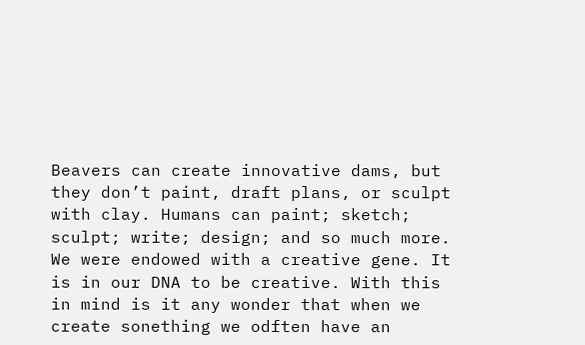Beavers can create innovative dams, but they don’t paint, draft plans, or sculpt with clay. Humans can paint; sketch; sculpt; write; design; and so much more. We were endowed with a creative gene. It is in our DNA to be creative. With this in mind is it any wonder that when we create sonething we odften have an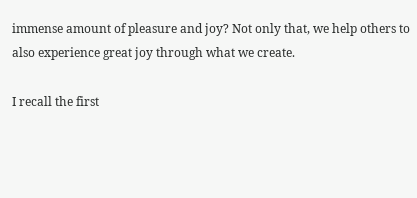immense amount of pleasure and joy? Not only that, we help others to also experience great joy through what we create.

I recall the first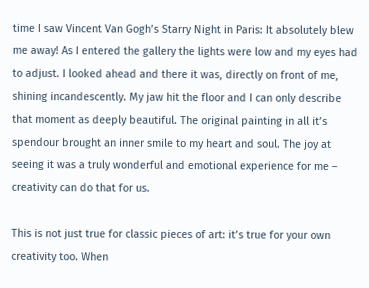time I saw Vincent Van Gogh’s Starry Night in Paris: It absolutely blew me away! As I entered the gallery the lights were low and my eyes had to adjust. I looked ahead and there it was, directly on front of me, shining incandescently. My jaw hit the floor and I can only describe that moment as deeply beautiful. The original painting in all it’s spendour brought an inner smile to my heart and soul. The joy at seeing it was a truly wonderful and emotional experience for me – creativity can do that for us.

This is not just true for classic pieces of art: it’s true for your own creativity too. When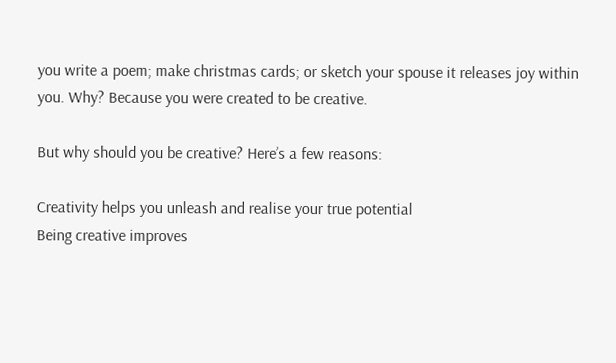you write a poem; make christmas cards; or sketch your spouse it releases joy within you. Why? Because you were created to be creative.

But why should you be creative? Here’s a few reasons:

Creativity helps you unleash and realise your true potential
Being creative improves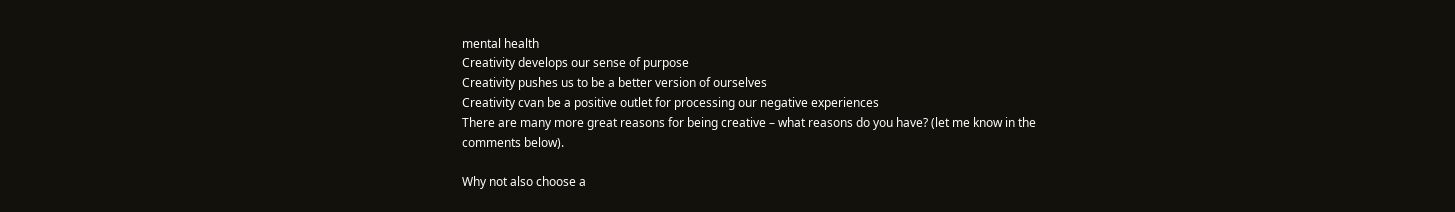mental health
Creativity develops our sense of purpose
Creativity pushes us to be a better version of ourselves
Creativity cvan be a positive outlet for processing our negative experiences
There are many more great reasons for being creative – what reasons do you have? (let me know in the comments below).

Why not also choose a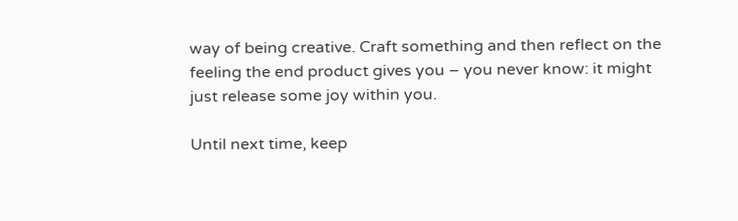way of being creative. Craft something and then reflect on the feeling the end product gives you – you never know: it might just release some joy within you.

Until next time, keep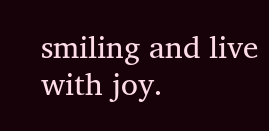smiling and live with joy.